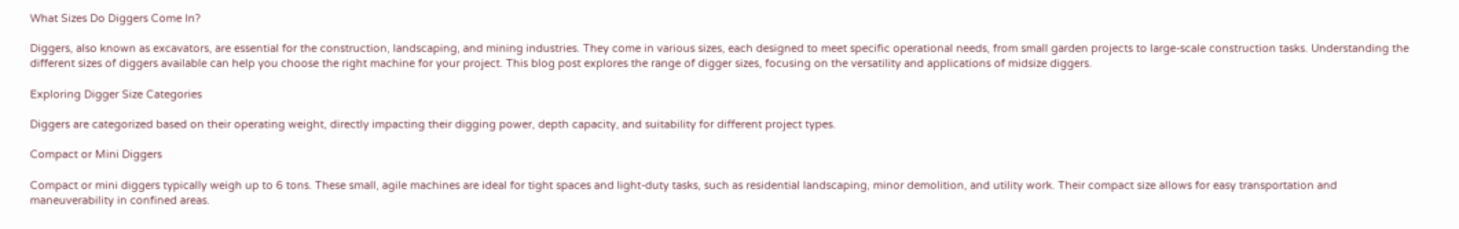What Sizes Do Diggers Come In?

Diggers, also known as excavators, are essential for the construction, landscaping, and mining industries. They come in various sizes, each designed to meet specific operational needs, from small garden projects to large-scale construction tasks. Understanding the different sizes of diggers available can help you choose the right machine for your project. This blog post explores the range of digger sizes, focusing on the versatility and applications of midsize diggers.

Exploring Digger Size Categories

Diggers are categorized based on their operating weight, directly impacting their digging power, depth capacity, and suitability for different project types.

Compact or Mini Diggers

Compact or mini diggers typically weigh up to 6 tons. These small, agile machines are ideal for tight spaces and light-duty tasks, such as residential landscaping, minor demolition, and utility work. Their compact size allows for easy transportation and maneuverability in confined areas.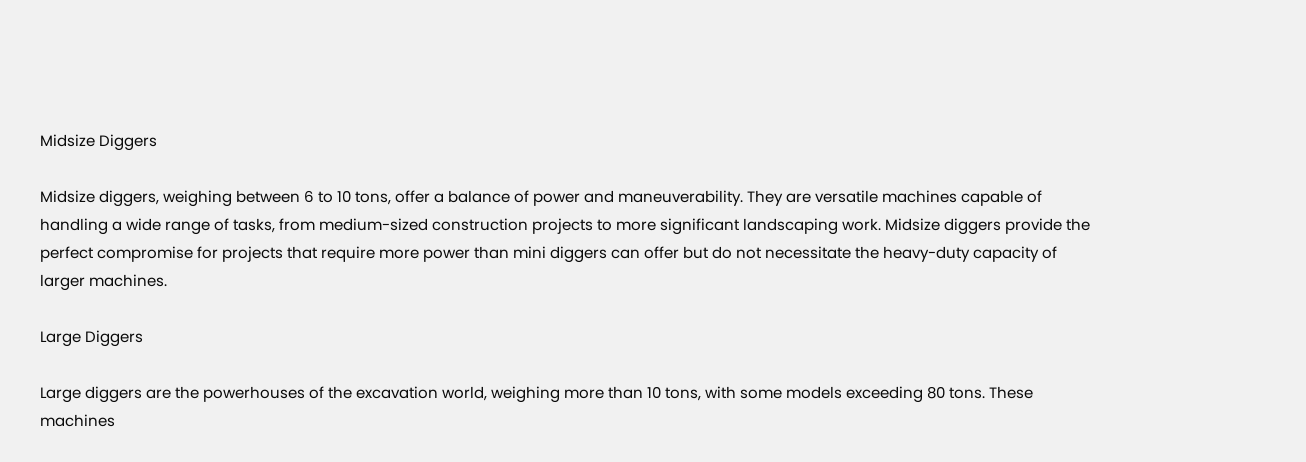Midsize Diggers

Midsize diggers, weighing between 6 to 10 tons, offer a balance of power and maneuverability. They are versatile machines capable of handling a wide range of tasks, from medium-sized construction projects to more significant landscaping work. Midsize diggers provide the perfect compromise for projects that require more power than mini diggers can offer but do not necessitate the heavy-duty capacity of larger machines.

Large Diggers

Large diggers are the powerhouses of the excavation world, weighing more than 10 tons, with some models exceeding 80 tons. These machines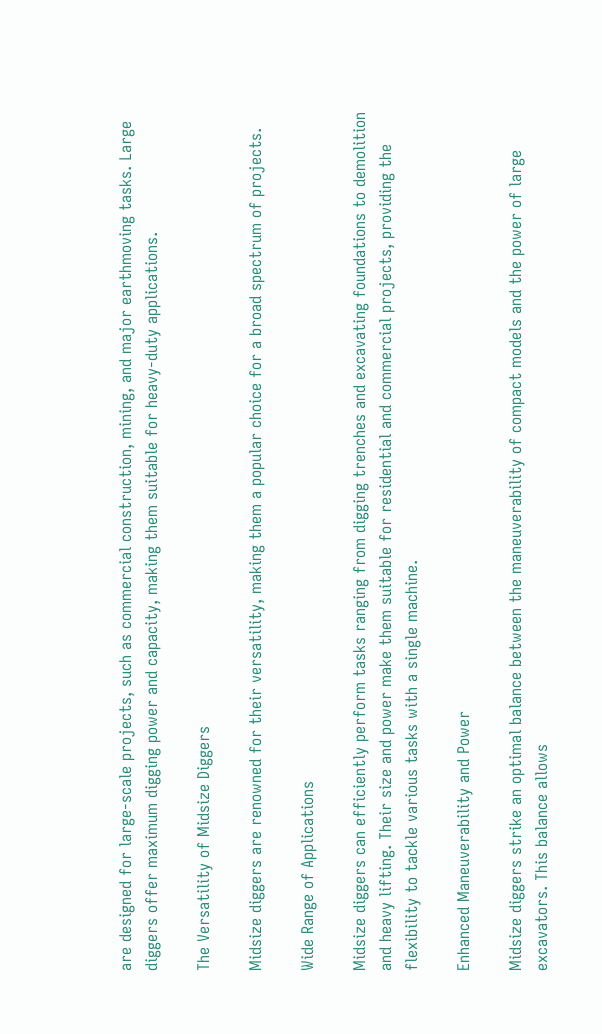are designed for large-scale projects, such as commercial construction, mining, and major earthmoving tasks. Large diggers offer maximum digging power and capacity, making them suitable for heavy-duty applications.

The Versatility of Midsize Diggers

Midsize diggers are renowned for their versatility, making them a popular choice for a broad spectrum of projects.

Wide Range of Applications

Midsize diggers can efficiently perform tasks ranging from digging trenches and excavating foundations to demolition and heavy lifting. Their size and power make them suitable for residential and commercial projects, providing the flexibility to tackle various tasks with a single machine.

Enhanced Maneuverability and Power

Midsize diggers strike an optimal balance between the maneuverability of compact models and the power of large excavators. This balance allows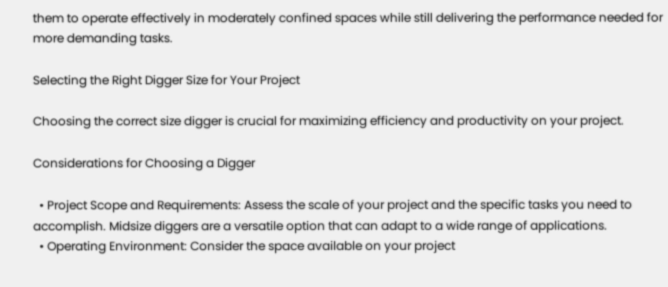them to operate effectively in moderately confined spaces while still delivering the performance needed for more demanding tasks.

Selecting the Right Digger Size for Your Project

Choosing the correct size digger is crucial for maximizing efficiency and productivity on your project.

Considerations for Choosing a Digger

  • Project Scope and Requirements: Assess the scale of your project and the specific tasks you need to accomplish. Midsize diggers are a versatile option that can adapt to a wide range of applications.
  • Operating Environment: Consider the space available on your project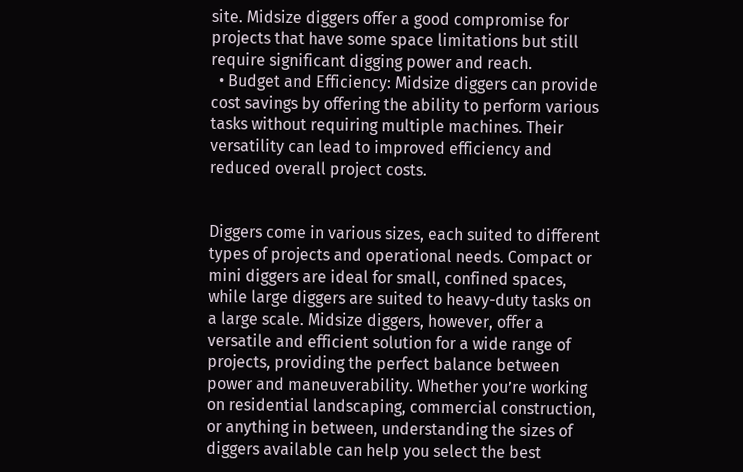site. Midsize diggers offer a good compromise for projects that have some space limitations but still require significant digging power and reach.
  • Budget and Efficiency: Midsize diggers can provide cost savings by offering the ability to perform various tasks without requiring multiple machines. Their versatility can lead to improved efficiency and reduced overall project costs.


Diggers come in various sizes, each suited to different types of projects and operational needs. Compact or mini diggers are ideal for small, confined spaces, while large diggers are suited to heavy-duty tasks on a large scale. Midsize diggers, however, offer a versatile and efficient solution for a wide range of projects, providing the perfect balance between power and maneuverability. Whether you’re working on residential landscaping, commercial construction, or anything in between, understanding the sizes of diggers available can help you select the best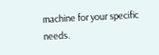machine for your specific needs.